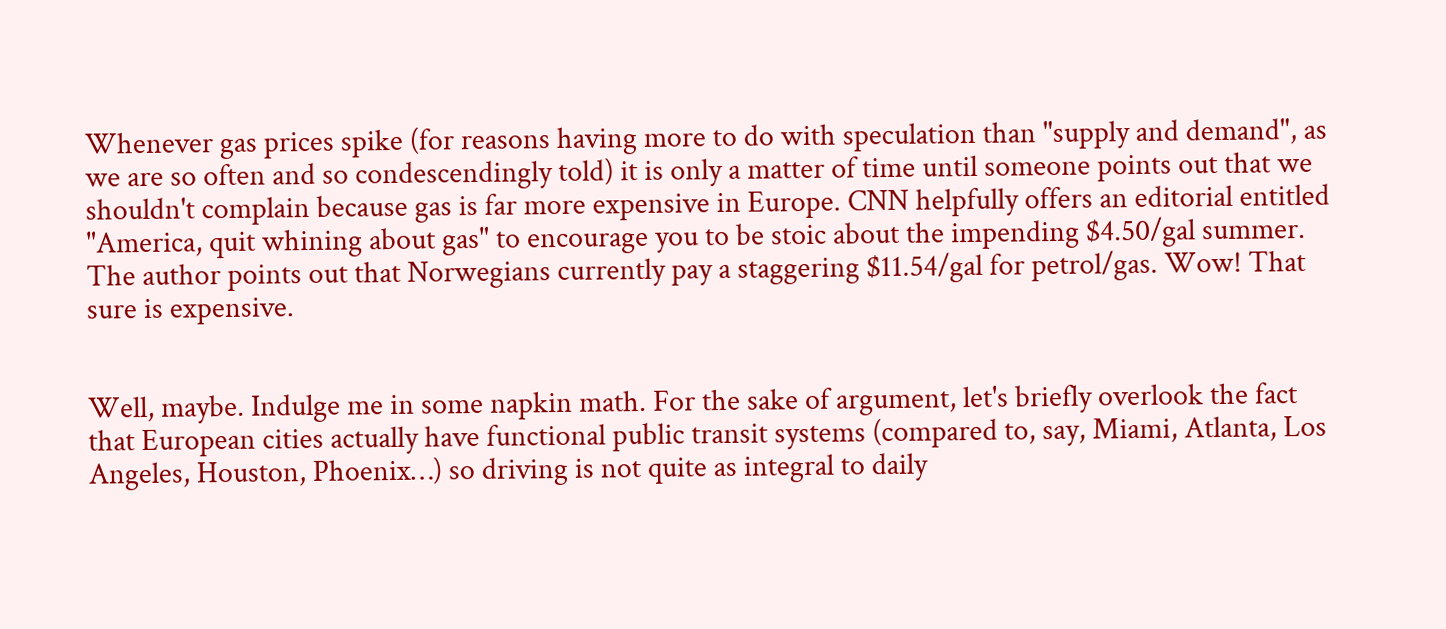Whenever gas prices spike (for reasons having more to do with speculation than "supply and demand", as we are so often and so condescendingly told) it is only a matter of time until someone points out that we shouldn't complain because gas is far more expensive in Europe. CNN helpfully offers an editorial entitled "America, quit whining about gas" to encourage you to be stoic about the impending $4.50/gal summer. The author points out that Norwegians currently pay a staggering $11.54/gal for petrol/gas. Wow! That sure is expensive.


Well, maybe. Indulge me in some napkin math. For the sake of argument, let's briefly overlook the fact that European cities actually have functional public transit systems (compared to, say, Miami, Atlanta, Los Angeles, Houston, Phoenix…) so driving is not quite as integral to daily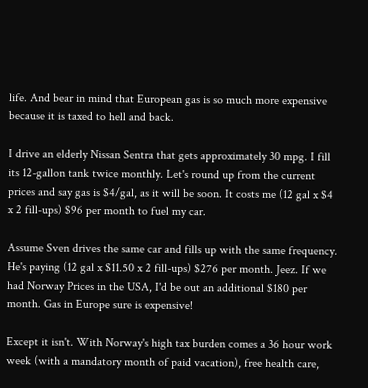life. And bear in mind that European gas is so much more expensive because it is taxed to hell and back.

I drive an elderly Nissan Sentra that gets approximately 30 mpg. I fill its 12-gallon tank twice monthly. Let's round up from the current prices and say gas is $4/gal, as it will be soon. It costs me (12 gal x $4 x 2 fill-ups) $96 per month to fuel my car.

Assume Sven drives the same car and fills up with the same frequency. He's paying (12 gal x $11.50 x 2 fill-ups) $276 per month. Jeez. If we had Norway Prices in the USA, I'd be out an additional $180 per month. Gas in Europe sure is expensive!

Except it isn't. With Norway's high tax burden comes a 36 hour work week (with a mandatory month of paid vacation), free health care,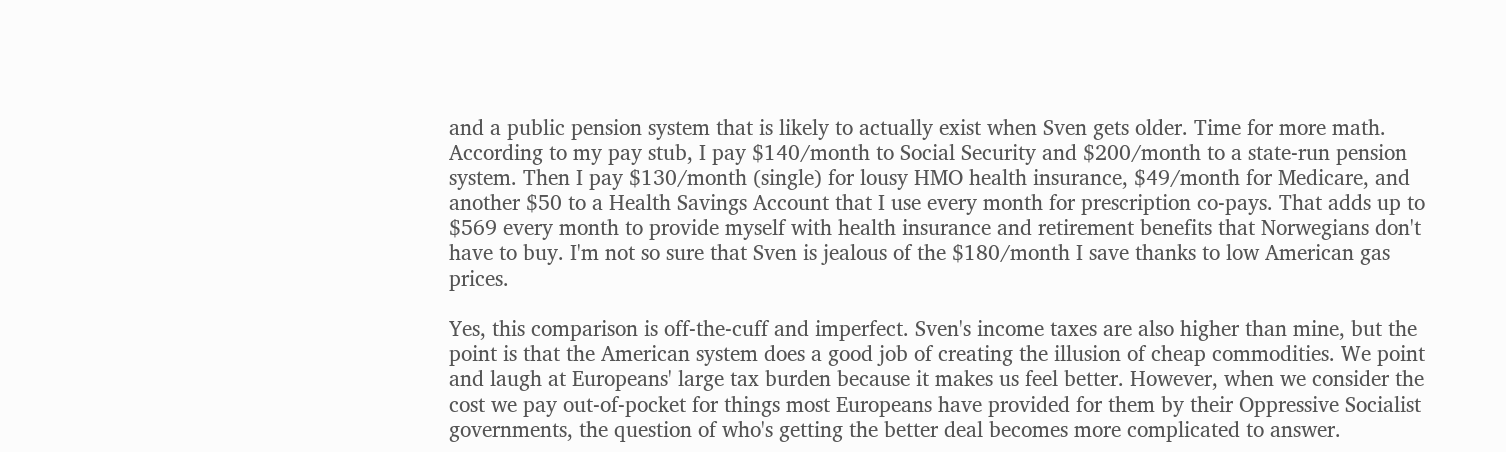and a public pension system that is likely to actually exist when Sven gets older. Time for more math. According to my pay stub, I pay $140/month to Social Security and $200/month to a state-run pension system. Then I pay $130/month (single) for lousy HMO health insurance, $49/month for Medicare, and another $50 to a Health Savings Account that I use every month for prescription co-pays. That adds up to $569 every month to provide myself with health insurance and retirement benefits that Norwegians don't have to buy. I'm not so sure that Sven is jealous of the $180/month I save thanks to low American gas prices.

Yes, this comparison is off-the-cuff and imperfect. Sven's income taxes are also higher than mine, but the point is that the American system does a good job of creating the illusion of cheap commodities. We point and laugh at Europeans' large tax burden because it makes us feel better. However, when we consider the cost we pay out-of-pocket for things most Europeans have provided for them by their Oppressive Socialist governments, the question of who's getting the better deal becomes more complicated to answer.